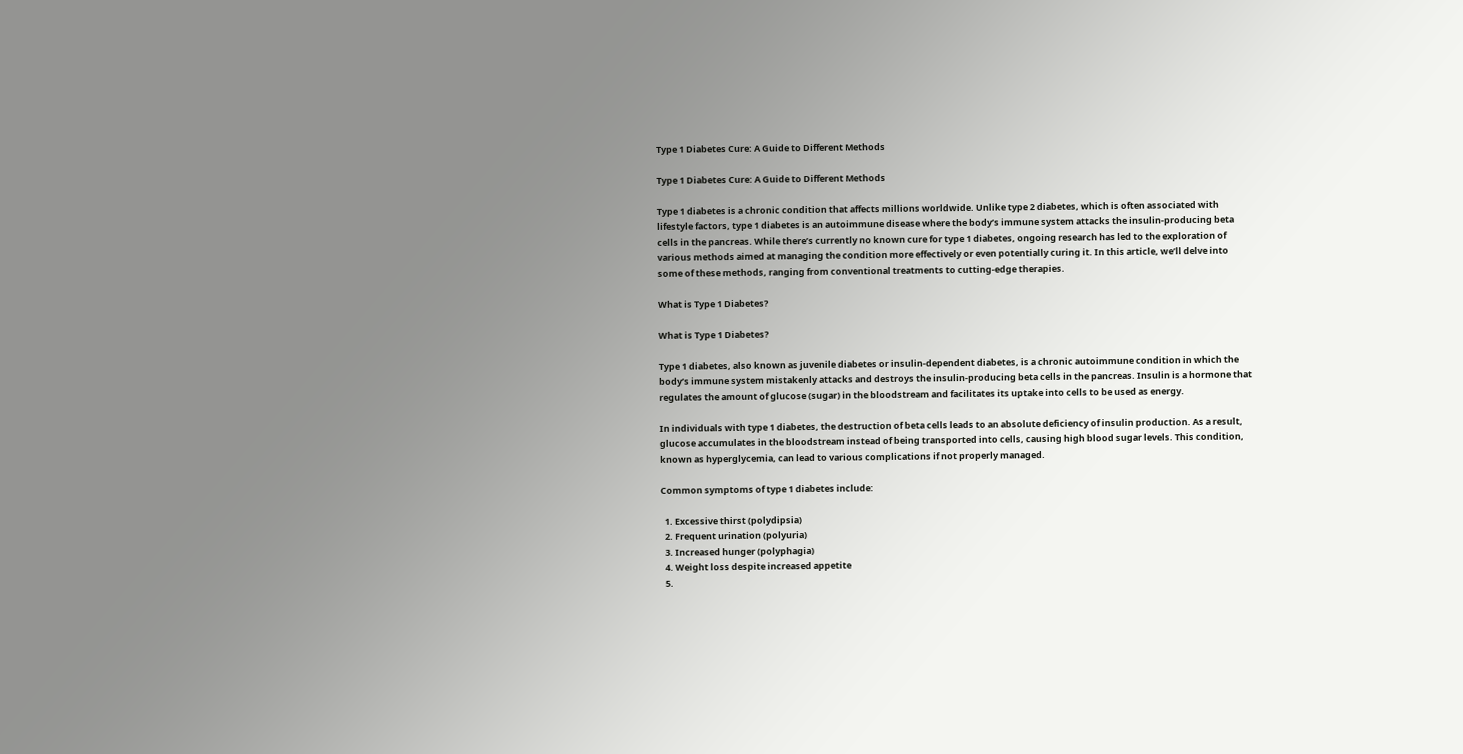Type 1 Diabetes Cure: A Guide to Different Methods

Type 1 Diabetes Cure: A Guide to Different Methods

Type 1 diabetes is a chronic condition that affects millions worldwide. Unlike type 2 diabetes, which is often associated with lifestyle factors, type 1 diabetes is an autoimmune disease where the body’s immune system attacks the insulin-producing beta cells in the pancreas. While there’s currently no known cure for type 1 diabetes, ongoing research has led to the exploration of various methods aimed at managing the condition more effectively or even potentially curing it. In this article, we’ll delve into some of these methods, ranging from conventional treatments to cutting-edge therapies.

What is Type 1 Diabetes?

What is Type 1 Diabetes?

Type 1 diabetes, also known as juvenile diabetes or insulin-dependent diabetes, is a chronic autoimmune condition in which the body’s immune system mistakenly attacks and destroys the insulin-producing beta cells in the pancreas. Insulin is a hormone that regulates the amount of glucose (sugar) in the bloodstream and facilitates its uptake into cells to be used as energy.

In individuals with type 1 diabetes, the destruction of beta cells leads to an absolute deficiency of insulin production. As a result, glucose accumulates in the bloodstream instead of being transported into cells, causing high blood sugar levels. This condition, known as hyperglycemia, can lead to various complications if not properly managed.

Common symptoms of type 1 diabetes include:

  1. Excessive thirst (polydipsia)
  2. Frequent urination (polyuria)
  3. Increased hunger (polyphagia)
  4. Weight loss despite increased appetite
  5.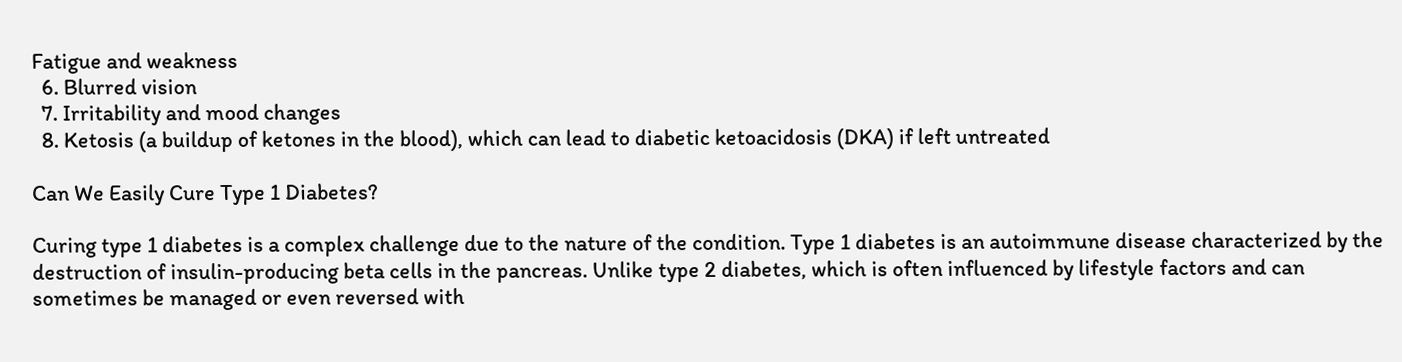Fatigue and weakness
  6. Blurred vision
  7. Irritability and mood changes
  8. Ketosis (a buildup of ketones in the blood), which can lead to diabetic ketoacidosis (DKA) if left untreated

Can We Easily Cure Type 1 Diabetes?

Curing type 1 diabetes is a complex challenge due to the nature of the condition. Type 1 diabetes is an autoimmune disease characterized by the destruction of insulin-producing beta cells in the pancreas. Unlike type 2 diabetes, which is often influenced by lifestyle factors and can sometimes be managed or even reversed with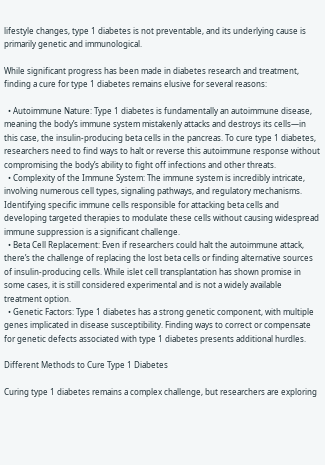lifestyle changes, type 1 diabetes is not preventable, and its underlying cause is primarily genetic and immunological.

While significant progress has been made in diabetes research and treatment, finding a cure for type 1 diabetes remains elusive for several reasons:

  • Autoimmune Nature: Type 1 diabetes is fundamentally an autoimmune disease, meaning the body’s immune system mistakenly attacks and destroys its cells—in this case, the insulin-producing beta cells in the pancreas. To cure type 1 diabetes, researchers need to find ways to halt or reverse this autoimmune response without compromising the body’s ability to fight off infections and other threats.
  • Complexity of the Immune System: The immune system is incredibly intricate, involving numerous cell types, signaling pathways, and regulatory mechanisms. Identifying specific immune cells responsible for attacking beta cells and developing targeted therapies to modulate these cells without causing widespread immune suppression is a significant challenge.
  • Beta Cell Replacement: Even if researchers could halt the autoimmune attack, there’s the challenge of replacing the lost beta cells or finding alternative sources of insulin-producing cells. While islet cell transplantation has shown promise in some cases, it is still considered experimental and is not a widely available treatment option.
  • Genetic Factors: Type 1 diabetes has a strong genetic component, with multiple genes implicated in disease susceptibility. Finding ways to correct or compensate for genetic defects associated with type 1 diabetes presents additional hurdles.

Different Methods to Cure Type 1 Diabetes

Curing type 1 diabetes remains a complex challenge, but researchers are exploring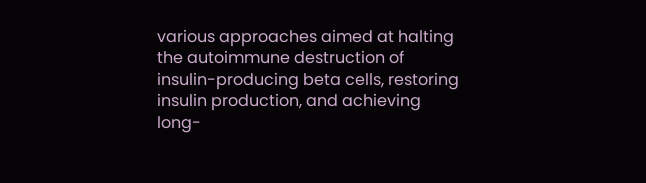various approaches aimed at halting the autoimmune destruction of insulin-producing beta cells, restoring insulin production, and achieving long-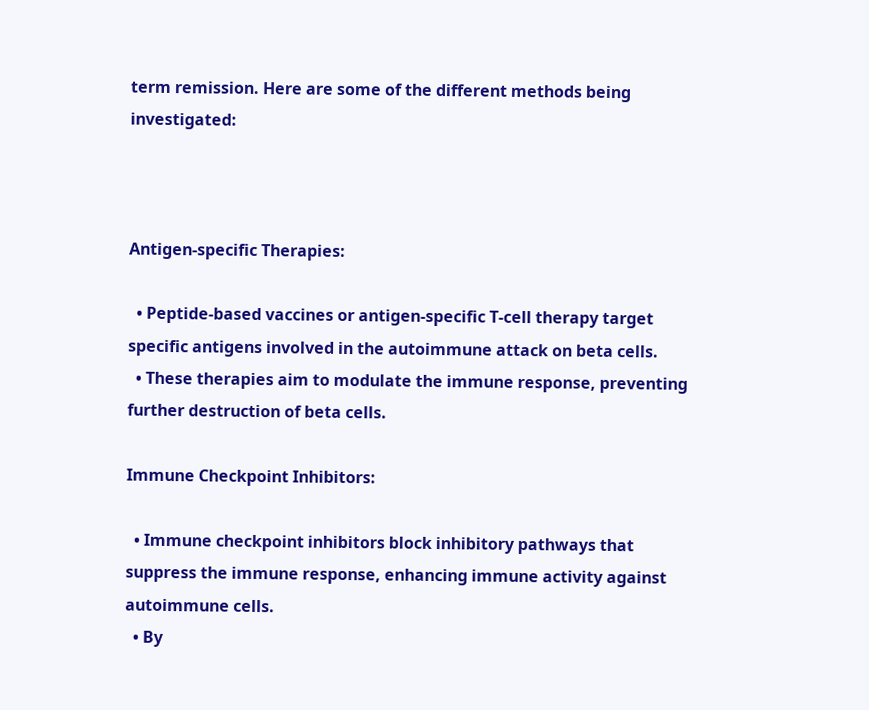term remission. Here are some of the different methods being investigated:



Antigen-specific Therapies:

  • Peptide-based vaccines or antigen-specific T-cell therapy target specific antigens involved in the autoimmune attack on beta cells.
  • These therapies aim to modulate the immune response, preventing further destruction of beta cells.

Immune Checkpoint Inhibitors:

  • Immune checkpoint inhibitors block inhibitory pathways that suppress the immune response, enhancing immune activity against autoimmune cells.
  • By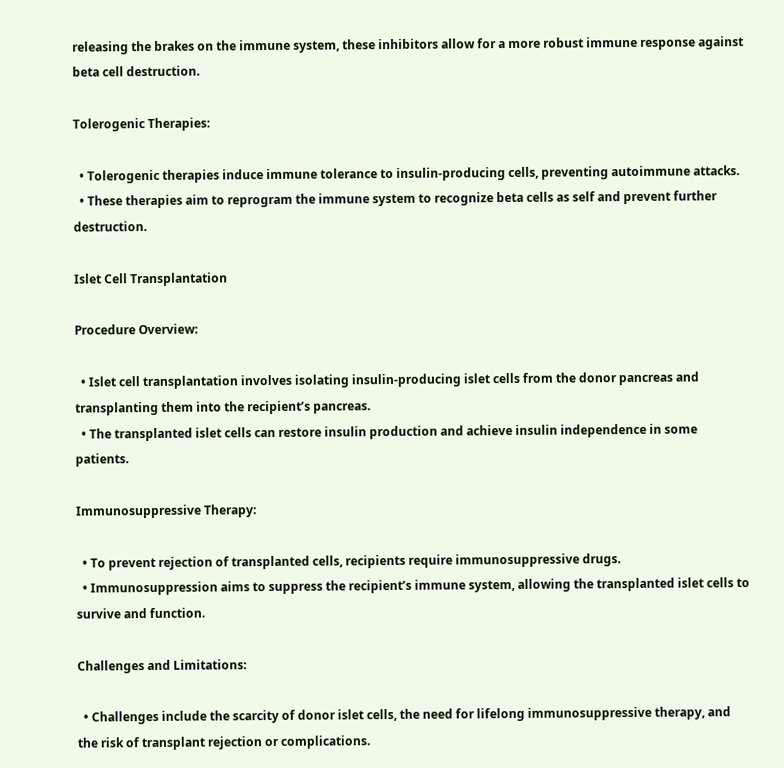releasing the brakes on the immune system, these inhibitors allow for a more robust immune response against beta cell destruction.

Tolerogenic Therapies:

  • Tolerogenic therapies induce immune tolerance to insulin-producing cells, preventing autoimmune attacks.
  • These therapies aim to reprogram the immune system to recognize beta cells as self and prevent further destruction.

Islet Cell Transplantation

Procedure Overview:

  • Islet cell transplantation involves isolating insulin-producing islet cells from the donor pancreas and transplanting them into the recipient’s pancreas.
  • The transplanted islet cells can restore insulin production and achieve insulin independence in some patients.

Immunosuppressive Therapy:

  • To prevent rejection of transplanted cells, recipients require immunosuppressive drugs.
  • Immunosuppression aims to suppress the recipient’s immune system, allowing the transplanted islet cells to survive and function.

Challenges and Limitations:

  • Challenges include the scarcity of donor islet cells, the need for lifelong immunosuppressive therapy, and the risk of transplant rejection or complications.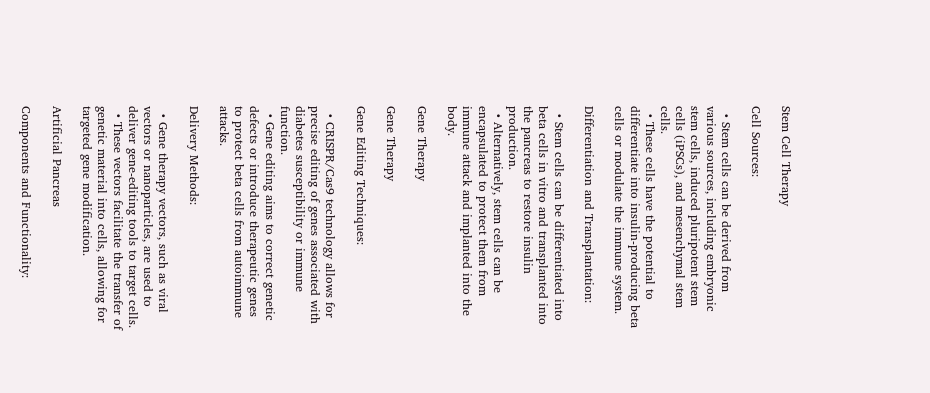Stem Cell Therapy

Cell Sources:

  • Stem cells can be derived from various sources, including embryonic stem cells, induced pluripotent stem cells (iPSCs), and mesenchymal stem cells.
  • These cells have the potential to differentiate into insulin-producing beta cells or modulate the immune system.

Differentiation and Transplantation:

  • Stem cells can be differentiated into beta cells in vitro and transplanted into the pancreas to restore insulin production.
  • Alternatively, stem cells can be encapsulated to protect them from immune attack and implanted into the body.

Gene Therapy

Gene Therapy

Gene Editing Techniques:

  • CRISPR/Cas9 technology allows for precise editing of genes associated with diabetes susceptibility or immune function.
  • Gene editing aims to correct genetic defects or introduce therapeutic genes to protect beta cells from autoimmune attacks.

Delivery Methods:

  • Gene therapy vectors, such as viral vectors or nanoparticles, are used to deliver gene-editing tools to target cells.
  • These vectors facilitate the transfer of genetic material into cells, allowing for targeted gene modification.

Artificial Pancreas

Components and Functionality: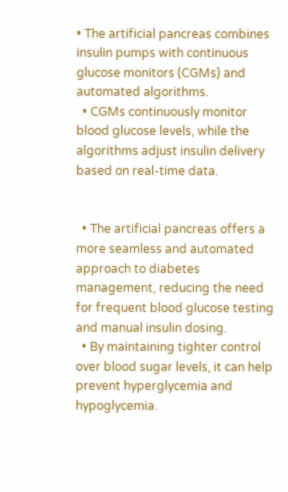• The artificial pancreas combines insulin pumps with continuous glucose monitors (CGMs) and automated algorithms.
  • CGMs continuously monitor blood glucose levels, while the algorithms adjust insulin delivery based on real-time data.


  • The artificial pancreas offers a more seamless and automated approach to diabetes management, reducing the need for frequent blood glucose testing and manual insulin dosing.
  • By maintaining tighter control over blood sugar levels, it can help prevent hyperglycemia and hypoglycemia.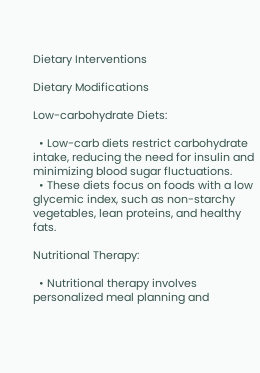Dietary Interventions

Dietary Modifications

Low-carbohydrate Diets:

  • Low-carb diets restrict carbohydrate intake, reducing the need for insulin and minimizing blood sugar fluctuations.
  • These diets focus on foods with a low glycemic index, such as non-starchy vegetables, lean proteins, and healthy fats.

Nutritional Therapy:

  • Nutritional therapy involves personalized meal planning and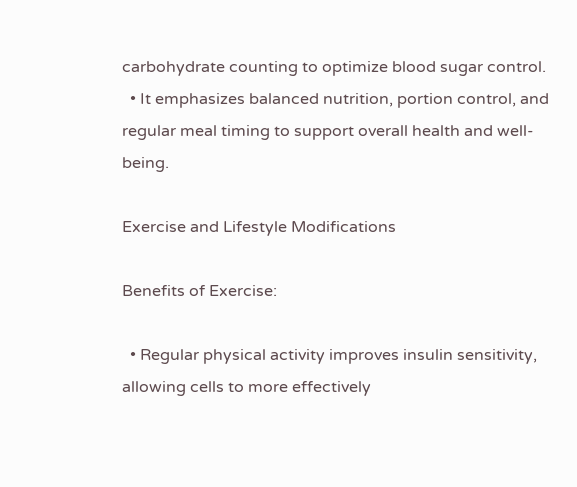carbohydrate counting to optimize blood sugar control.
  • It emphasizes balanced nutrition, portion control, and regular meal timing to support overall health and well-being.

Exercise and Lifestyle Modifications

Benefits of Exercise:

  • Regular physical activity improves insulin sensitivity, allowing cells to more effectively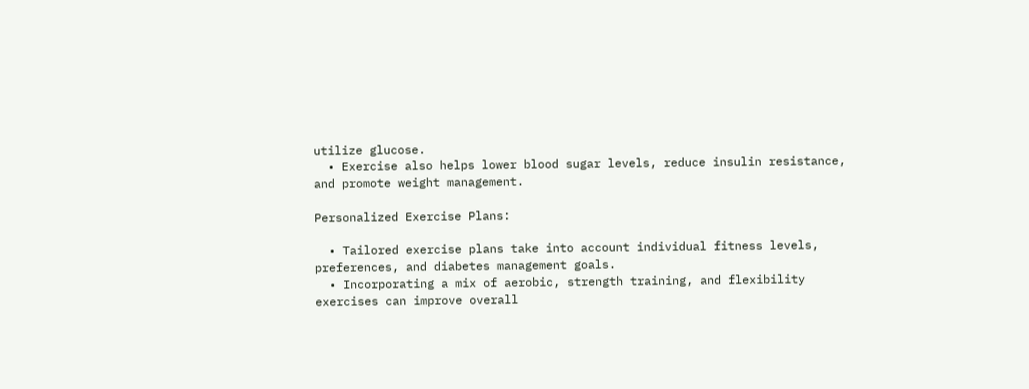utilize glucose.
  • Exercise also helps lower blood sugar levels, reduce insulin resistance, and promote weight management.

Personalized Exercise Plans:

  • Tailored exercise plans take into account individual fitness levels, preferences, and diabetes management goals.
  • Incorporating a mix of aerobic, strength training, and flexibility exercises can improve overall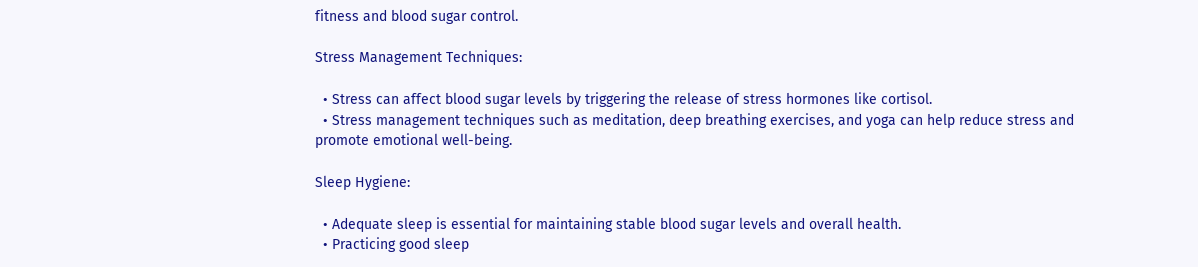fitness and blood sugar control.

Stress Management Techniques:

  • Stress can affect blood sugar levels by triggering the release of stress hormones like cortisol.
  • Stress management techniques such as meditation, deep breathing exercises, and yoga can help reduce stress and promote emotional well-being.

Sleep Hygiene:

  • Adequate sleep is essential for maintaining stable blood sugar levels and overall health.
  • Practicing good sleep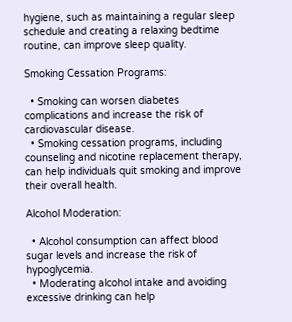hygiene, such as maintaining a regular sleep schedule and creating a relaxing bedtime routine, can improve sleep quality.

Smoking Cessation Programs:

  • Smoking can worsen diabetes complications and increase the risk of cardiovascular disease.
  • Smoking cessation programs, including counseling and nicotine replacement therapy, can help individuals quit smoking and improve their overall health.

Alcohol Moderation:

  • Alcohol consumption can affect blood sugar levels and increase the risk of hypoglycemia.
  • Moderating alcohol intake and avoiding excessive drinking can help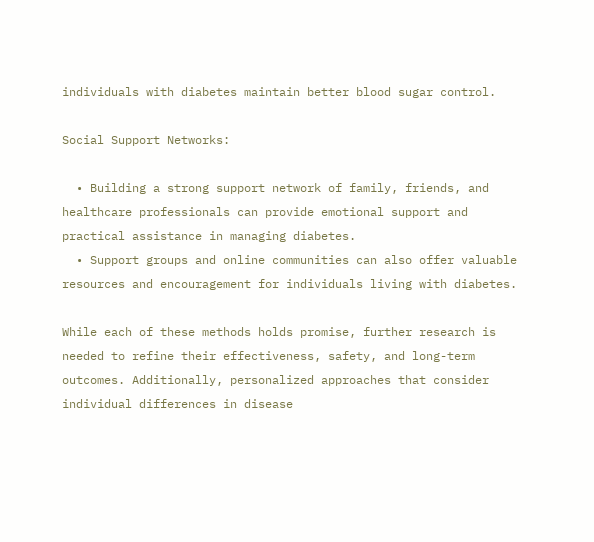individuals with diabetes maintain better blood sugar control.

Social Support Networks:

  • Building a strong support network of family, friends, and healthcare professionals can provide emotional support and practical assistance in managing diabetes.
  • Support groups and online communities can also offer valuable resources and encouragement for individuals living with diabetes.

While each of these methods holds promise, further research is needed to refine their effectiveness, safety, and long-term outcomes. Additionally, personalized approaches that consider individual differences in disease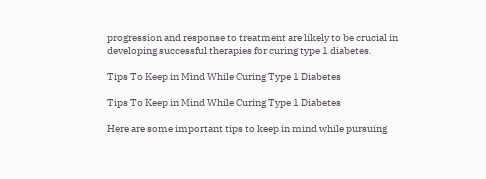progression and response to treatment are likely to be crucial in developing successful therapies for curing type 1 diabetes.

Tips To Keep in Mind While Curing Type 1 Diabetes

Tips To Keep in Mind While Curing Type 1 Diabetes

Here are some important tips to keep in mind while pursuing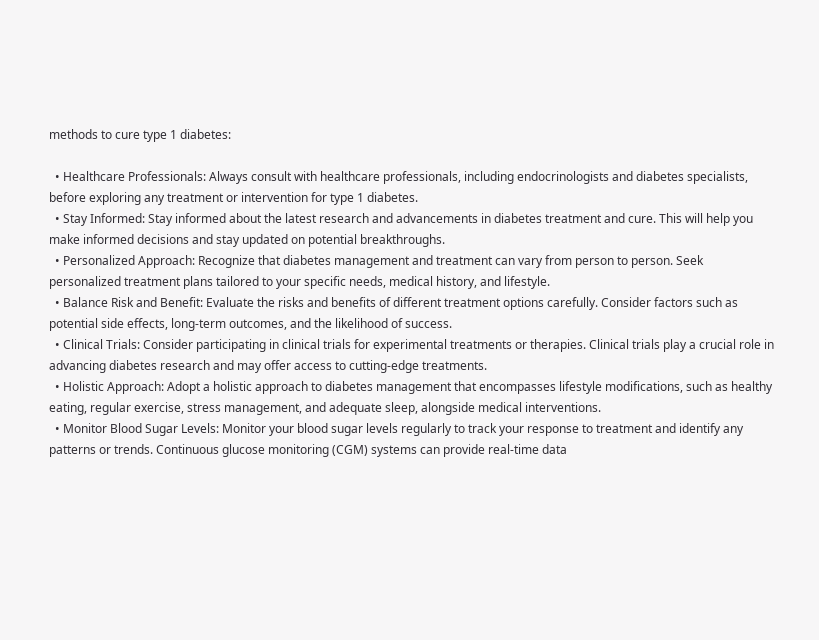methods to cure type 1 diabetes:

  • Healthcare Professionals: Always consult with healthcare professionals, including endocrinologists and diabetes specialists, before exploring any treatment or intervention for type 1 diabetes.
  • Stay Informed: Stay informed about the latest research and advancements in diabetes treatment and cure. This will help you make informed decisions and stay updated on potential breakthroughs.
  • Personalized Approach: Recognize that diabetes management and treatment can vary from person to person. Seek personalized treatment plans tailored to your specific needs, medical history, and lifestyle.
  • Balance Risk and Benefit: Evaluate the risks and benefits of different treatment options carefully. Consider factors such as potential side effects, long-term outcomes, and the likelihood of success.
  • Clinical Trials: Consider participating in clinical trials for experimental treatments or therapies. Clinical trials play a crucial role in advancing diabetes research and may offer access to cutting-edge treatments.
  • Holistic Approach: Adopt a holistic approach to diabetes management that encompasses lifestyle modifications, such as healthy eating, regular exercise, stress management, and adequate sleep, alongside medical interventions.
  • Monitor Blood Sugar Levels: Monitor your blood sugar levels regularly to track your response to treatment and identify any patterns or trends. Continuous glucose monitoring (CGM) systems can provide real-time data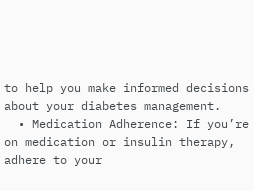to help you make informed decisions about your diabetes management.
  • Medication Adherence: If you’re on medication or insulin therapy, adhere to your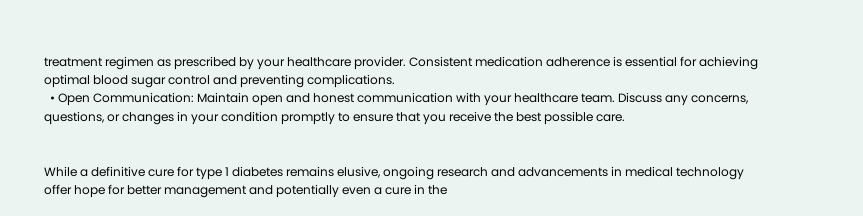treatment regimen as prescribed by your healthcare provider. Consistent medication adherence is essential for achieving optimal blood sugar control and preventing complications.
  • Open Communication: Maintain open and honest communication with your healthcare team. Discuss any concerns, questions, or changes in your condition promptly to ensure that you receive the best possible care.


While a definitive cure for type 1 diabetes remains elusive, ongoing research and advancements in medical technology offer hope for better management and potentially even a cure in the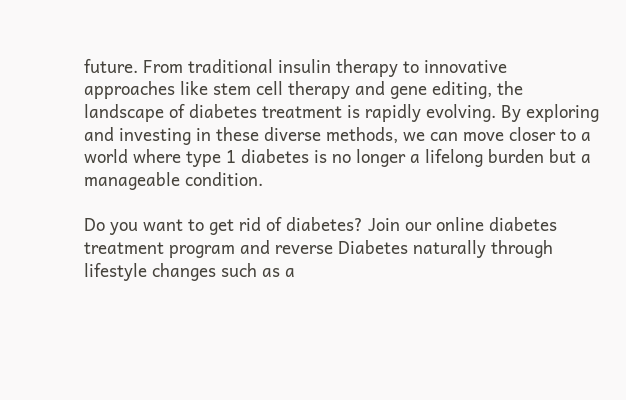future. From traditional insulin therapy to innovative approaches like stem cell therapy and gene editing, the landscape of diabetes treatment is rapidly evolving. By exploring and investing in these diverse methods, we can move closer to a world where type 1 diabetes is no longer a lifelong burden but a manageable condition.

Do you want to get rid of diabetes? Join our online diabetes treatment program and reverse Diabetes naturally through lifestyle changes such as a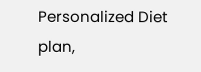Personalized Diet plan,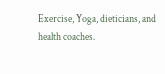Exercise, Yoga, dieticians, and health coaches.